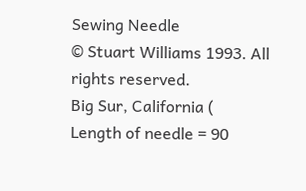Sewing Needle
© Stuart Williams 1993. All rights reserved.
Big Sur, California (
Length of needle = 90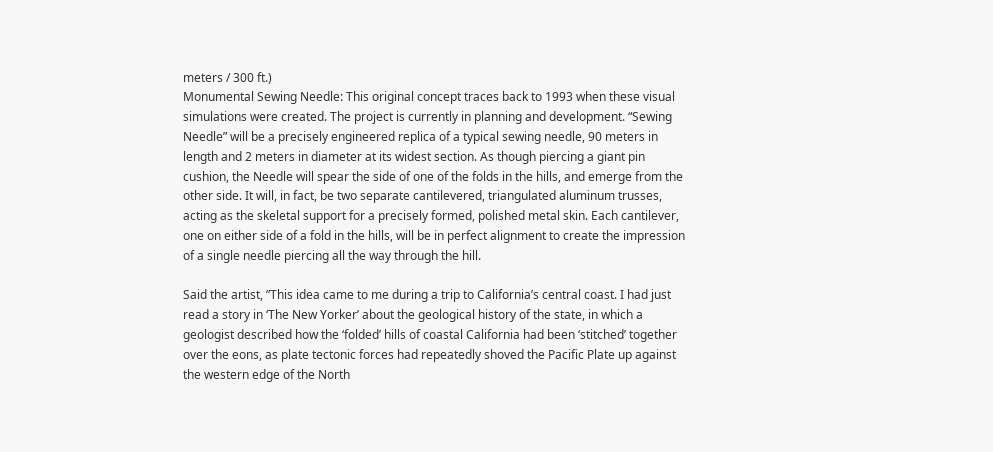meters / 300 ft.)
Monumental Sewing Needle: This original concept traces back to 1993 when these visual simulations were created. The project is currently in planning and development. “Sewing Needle” will be a precisely engineered replica of a typical sewing needle, 90 meters in length and 2 meters in diameter at its widest section. As though piercing a giant pin cushion, the Needle will spear the side of one of the folds in the hills, and emerge from the other side. It will, in fact, be two separate cantilevered, triangulated aluminum trusses, acting as the skeletal support for a precisely formed, polished metal skin. Each cantilever, one on either side of a fold in the hills, will be in perfect alignment to create the impression of a single needle piercing all the way through the hill.

Said the artist, ”This idea came to me during a trip to California’s central coast. I had just read a story in ‘The New Yorker’ about the geological history of the state, in which a geologist described how the ‘folded’ hills of coastal California had been ‘stitched’ together over the eons, as plate tectonic forces had repeatedly shoved the Pacific Plate up against the western edge of the North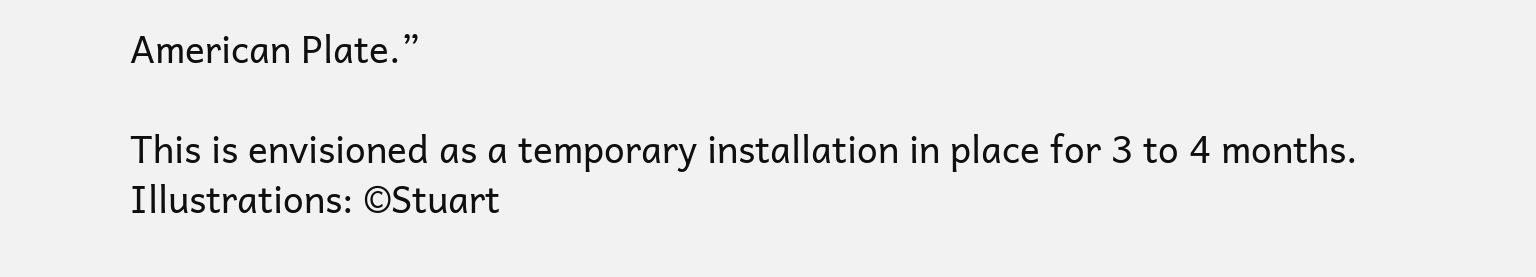American Plate.”

This is envisioned as a temporary installation in place for 3 to 4 months.
Illustrations: ©Stuart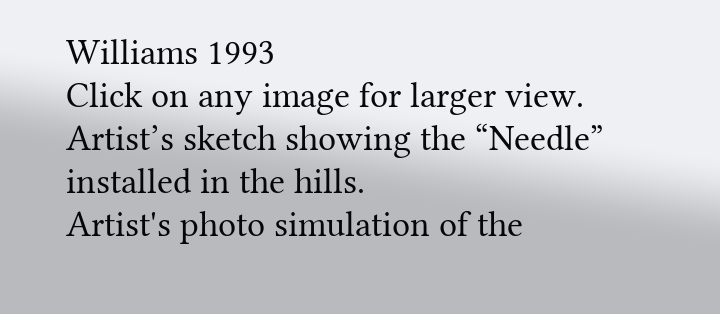Williams 1993
Click on any image for larger view.
Artist’s sketch showing the “Needle” installed in the hills.
Artist's photo simulation of the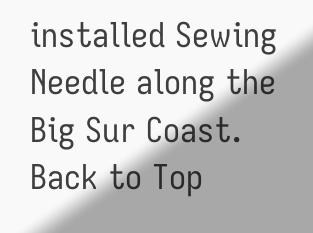installed Sewing Needle along the Big Sur Coast.
Back to Top